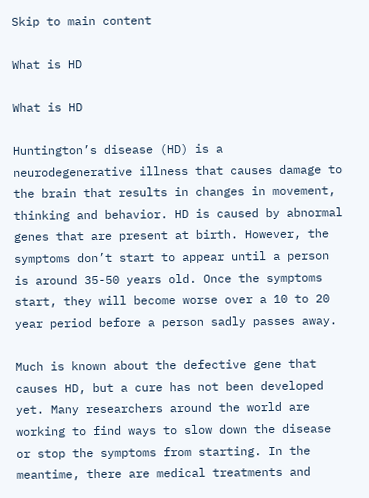Skip to main content

What is HD

What is HD

Huntington’s disease (HD) is a neurodegenerative illness that causes damage to the brain that results in changes in movement, thinking and behavior. HD is caused by abnormal genes that are present at birth. However, the symptoms don’t start to appear until a person is around 35-50 years old. Once the symptoms start, they will become worse over a 10 to 20 year period before a person sadly passes away.

Much is known about the defective gene that causes HD, but a cure has not been developed yet. Many researchers around the world are working to find ways to slow down the disease or stop the symptoms from starting. In the meantime, there are medical treatments and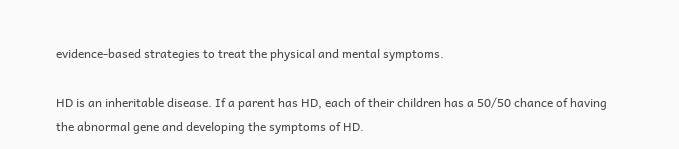evidence-based strategies to treat the physical and mental symptoms.

HD is an inheritable disease. If a parent has HD, each of their children has a 50/50 chance of having the abnormal gene and developing the symptoms of HD.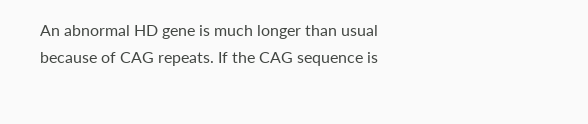An abnormal HD gene is much longer than usual because of CAG repeats. If the CAG sequence is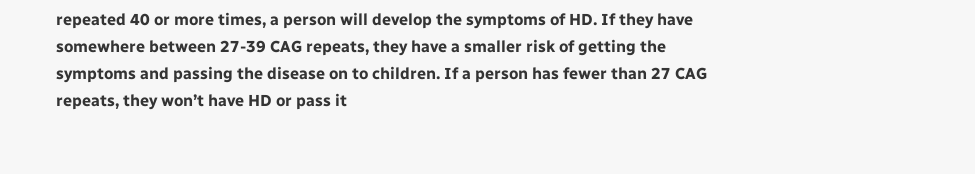repeated 40 or more times, a person will develop the symptoms of HD. If they have somewhere between 27-39 CAG repeats, they have a smaller risk of getting the symptoms and passing the disease on to children. If a person has fewer than 27 CAG repeats, they won’t have HD or pass it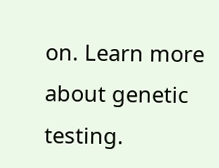on. Learn more about genetic testing.